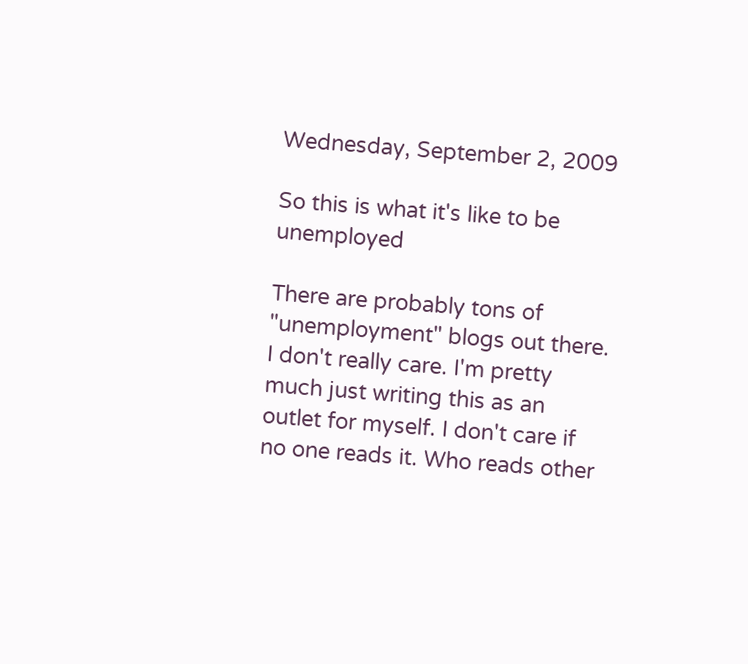Wednesday, September 2, 2009

So this is what it's like to be unemployed

There are probably tons of "unemployment" blogs out there. I don't really care. I'm pretty much just writing this as an outlet for myself. I don't care if no one reads it. Who reads other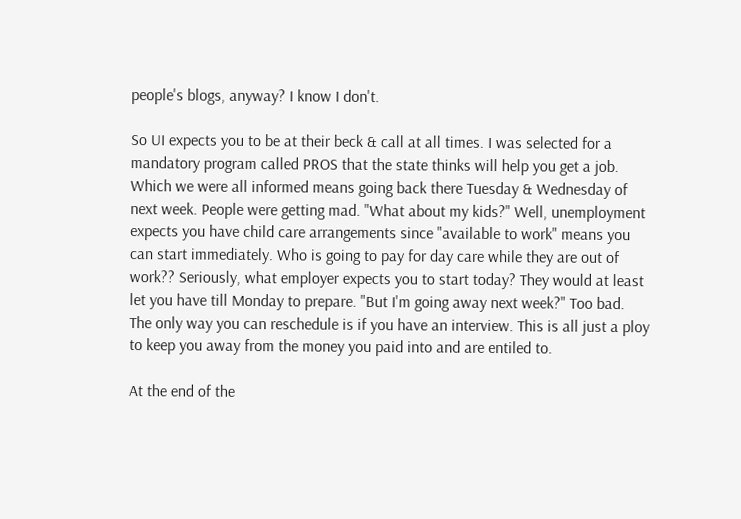people's blogs, anyway? I know I don't.

So UI expects you to be at their beck & call at all times. I was selected for a mandatory program called PROS that the state thinks will help you get a job. Which we were all informed means going back there Tuesday & Wednesday of next week. People were getting mad. "What about my kids?" Well, unemployment expects you have child care arrangements since "available to work" means you can start immediately. Who is going to pay for day care while they are out of work?? Seriously, what employer expects you to start today? They would at least let you have till Monday to prepare. "But I'm going away next week?" Too bad. The only way you can reschedule is if you have an interview. This is all just a ploy to keep you away from the money you paid into and are entiled to.

At the end of the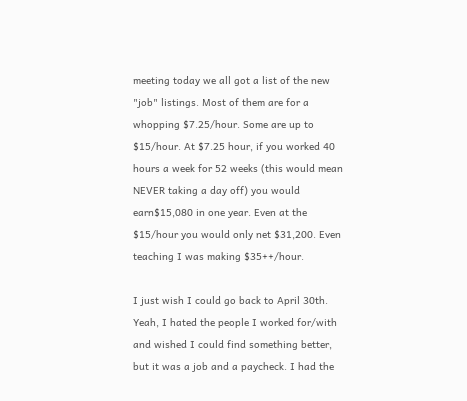meeting today we all got a list of the new "job" listings. Most of them are for a whopping $7.25/hour. Some are up to $15/hour. At $7.25 hour, if you worked 40 hours a week for 52 weeks (this would mean NEVER taking a day off) you would earn$15,080 in one year. Even at the $15/hour you would only net $31,200. Even teaching I was making $35++/hour.

I just wish I could go back to April 30th. Yeah, I hated the people I worked for/with and wished I could find something better, but it was a job and a paycheck. I had the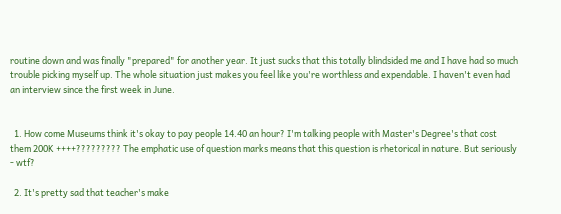routine down and was finally "prepared" for another year. It just sucks that this totally blindsided me and I have had so much trouble picking myself up. The whole situation just makes you feel like you're worthless and expendable. I haven't even had an interview since the first week in June.


  1. How come Museums think it's okay to pay people 14.40 an hour? I'm talking people with Master's Degree's that cost them 200K ++++????????? The emphatic use of question marks means that this question is rhetorical in nature. But seriously - wtf?

  2. It's pretty sad that teacher's make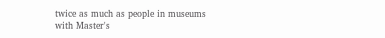twice as much as people in museums with Master's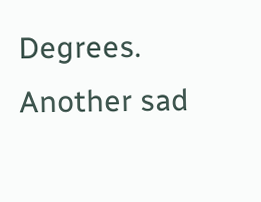Degrees. Another sad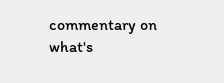commentary on what's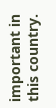important in this country.